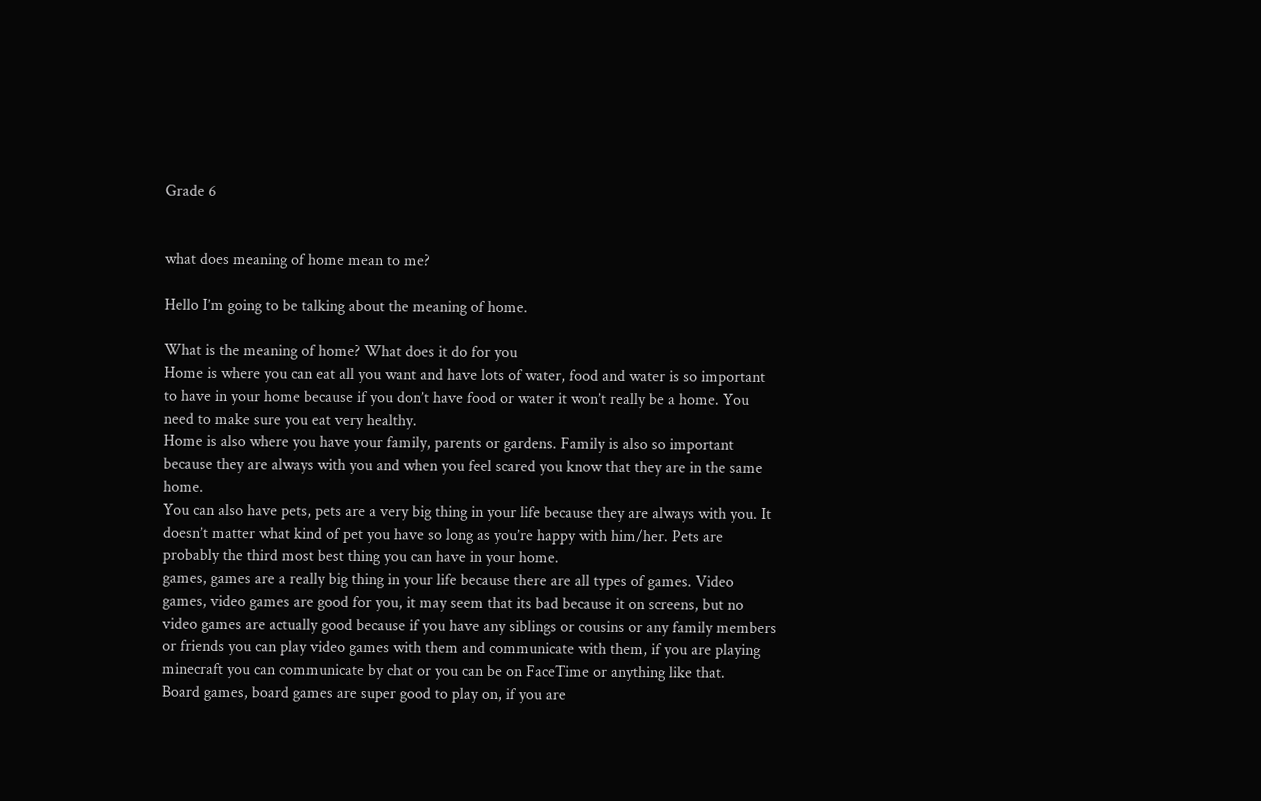Grade 6


what does meaning of home mean to me?

Hello I’m going to be talking about the meaning of home.

What is the meaning of home? What does it do for you
Home is where you can eat all you want and have lots of water, food and water is so important to have in your home because if you don’t have food or water it won’t really be a home. You need to make sure you eat very healthy.
Home is also where you have your family, parents or gardens. Family is also so important because they are always with you and when you feel scared you know that they are in the same home.
You can also have pets, pets are a very big thing in your life because they are always with you. It doesn’t matter what kind of pet you have so long as you’re happy with him/her. Pets are probably the third most best thing you can have in your home.
games, games are a really big thing in your life because there are all types of games. Video games, video games are good for you, it may seem that its bad because it on screens, but no video games are actually good because if you have any siblings or cousins or any family members or friends you can play video games with them and communicate with them, if you are playing minecraft you can communicate by chat or you can be on FaceTime or anything like that.
Board games, board games are super good to play on, if you are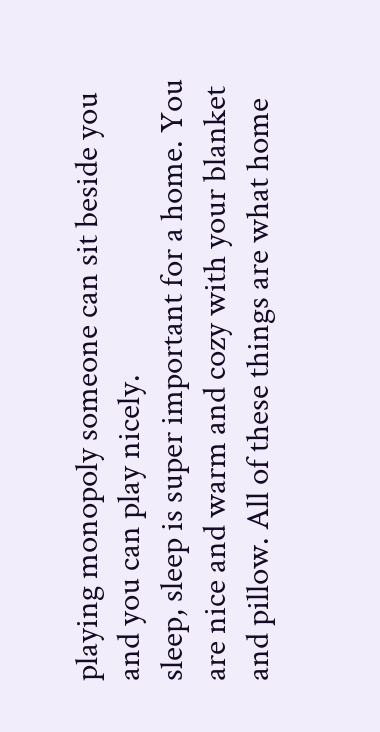playing monopoly someone can sit beside you and you can play nicely.
sleep, sleep is super important for a home. You are nice and warm and cozy with your blanket and pillow. All of these things are what home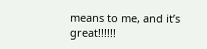means to me, and it’s great!!!!!!